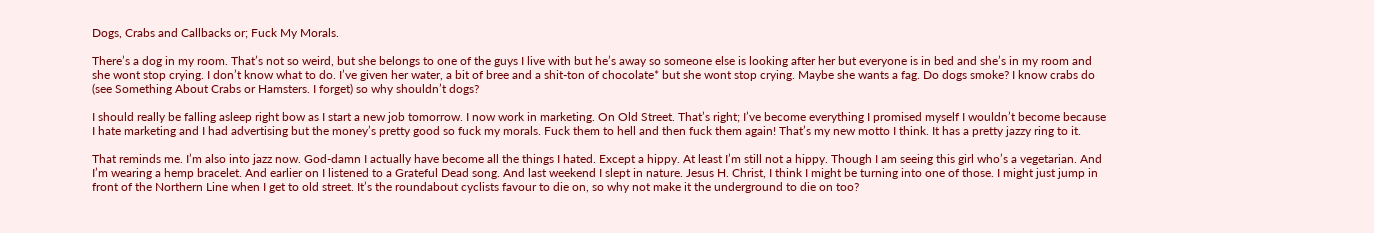Dogs, Crabs and Callbacks or; Fuck My Morals.

There’s a dog in my room. That’s not so weird, but she belongs to one of the guys I live with but he’s away so someone else is looking after her but everyone is in bed and she’s in my room and she wont stop crying. I don’t know what to do. I’ve given her water, a bit of bree and a shit-ton of chocolate* but she wont stop crying. Maybe she wants a fag. Do dogs smoke? I know crabs do (see Something About Crabs or Hamsters. I forget) so why shouldn’t dogs?

I should really be falling asleep right bow as I start a new job tomorrow. I now work in marketing. On Old Street. That’s right; I’ve become everything I promised myself I wouldn’t become because I hate marketing and I had advertising but the money’s pretty good so fuck my morals. Fuck them to hell and then fuck them again! That’s my new motto I think. It has a pretty jazzy ring to it.

That reminds me. I’m also into jazz now. God-damn I actually have become all the things I hated. Except a hippy. At least I’m still not a hippy. Though I am seeing this girl who’s a vegetarian. And I’m wearing a hemp bracelet. And earlier on I listened to a Grateful Dead song. And last weekend I slept in nature. Jesus H. Christ, I think I might be turning into one of those. I might just jump in front of the Northern Line when I get to old street. It’s the roundabout cyclists favour to die on, so why not make it the underground to die on too?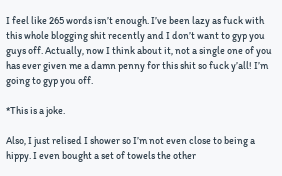I feel like 265 words isn’t enough. I’ve been lazy as fuck with this whole blogging shit recently and I don’t want to gyp you guys off. Actually, now I think about it, not a single one of you has ever given me a damn penny for this shit so fuck y’all! I’m going to gyp you off.

*This is a joke.

Also, I just relised I shower so I’m not even close to being a hippy. I even bought a set of towels the other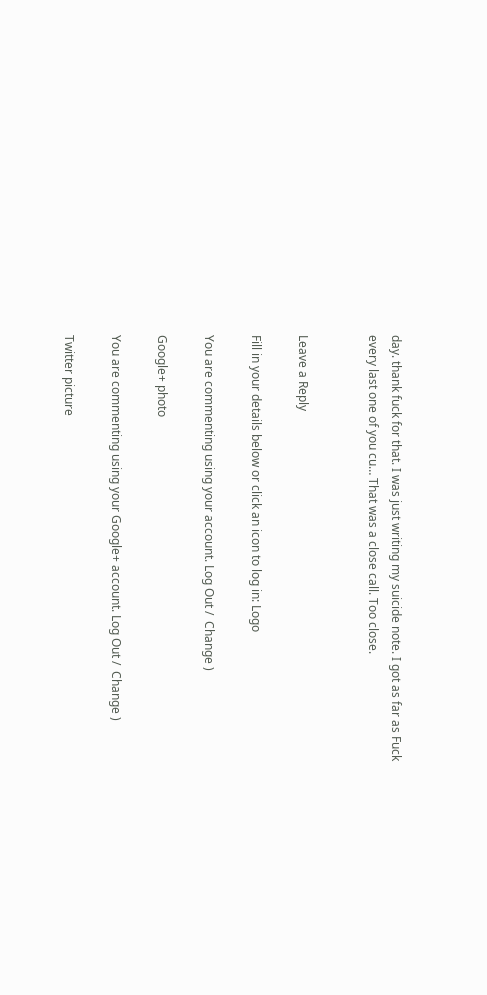day. thank fuck for that. I was just writing my suicide note. I got as far as Fuck every last one of you cu… That was a close call. Too close.


Leave a Reply

Fill in your details below or click an icon to log in: Logo

You are commenting using your account. Log Out /  Change )

Google+ photo

You are commenting using your Google+ account. Log Out /  Change )

Twitter picture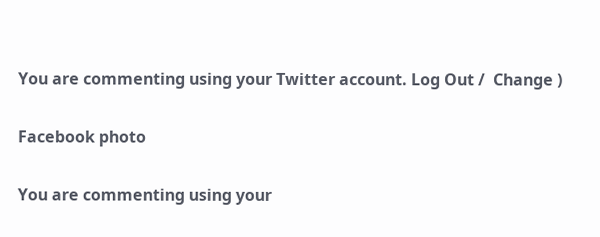You are commenting using your Twitter account. Log Out /  Change )

Facebook photo

You are commenting using your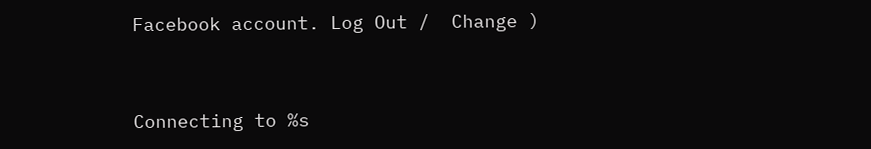Facebook account. Log Out /  Change )


Connecting to %s